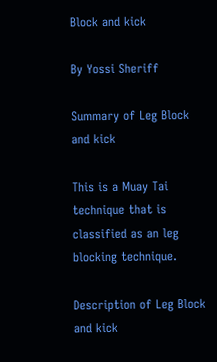Block and kick

By Yossi Sheriff

Summary of Leg Block and kick

This is a Muay Tai technique that is classified as an leg blocking technique.

Description of Leg Block and kick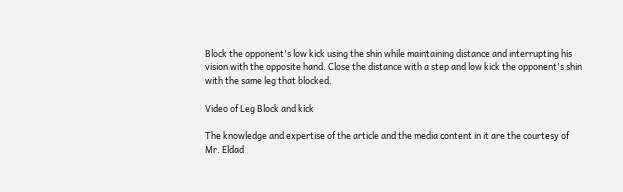Block the opponent's low kick using the shin while maintaining distance and interrupting his vision with the opposite hand. Close the distance with a step and low kick the opponent's shin with the same leg that blocked.

Video of Leg Block and kick

The knowledge and expertise of the article and the media content in it are the courtesy of Mr. Eldad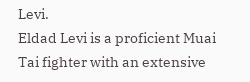Levi.
Eldad Levi is a proficient Muai Tai fighter with an extensive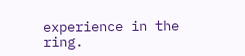experience in the ring.